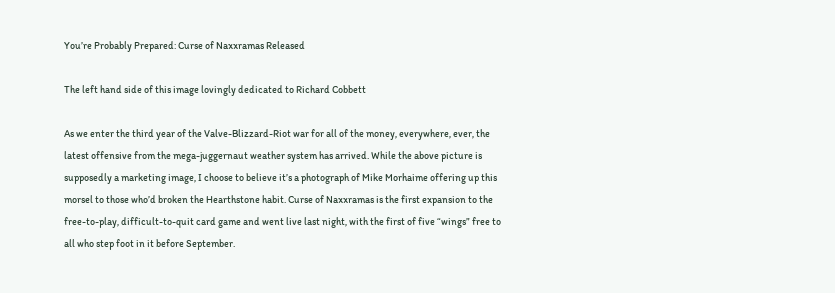You’re Probably Prepared: Curse of Naxxramas Released

The left hand side of this image lovingly dedicated to Richard Cobbett

As we enter the third year of the Valve-Blizzard-Riot war for all of the money, everywhere, ever, the latest offensive from the mega-juggernaut weather system has arrived. While the above picture is supposedly a marketing image, I choose to believe it’s a photograph of Mike Morhaime offering up this morsel to those who’d broken the Hearthstone habit. Curse of Naxxramas is the first expansion to the free-to-play, difficult-to-quit card game and went live last night, with the first of five “wings” free to all who step foot in it before September.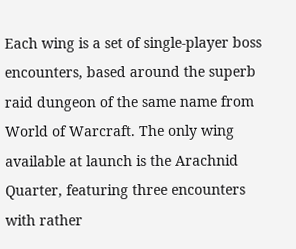Each wing is a set of single-player boss encounters, based around the superb raid dungeon of the same name from World of Warcraft. The only wing available at launch is the Arachnid Quarter, featuring three encounters with rather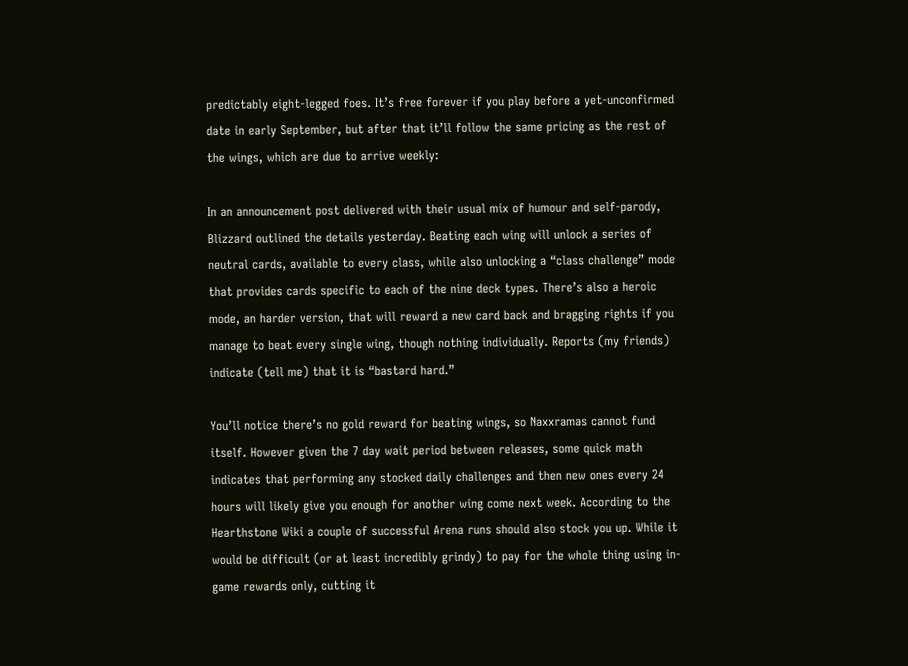predictably eight-legged foes. It’s free forever if you play before a yet-unconfirmed date in early September, but after that it’ll follow the same pricing as the rest of the wings, which are due to arrive weekly:

In an announcement post delivered with their usual mix of humour and self-parody, Blizzard outlined the details yesterday. Beating each wing will unlock a series of neutral cards, available to every class, while also unlocking a “class challenge” mode that provides cards specific to each of the nine deck types. There’s also a heroic mode, an harder version, that will reward a new card back and bragging rights if you manage to beat every single wing, though nothing individually. Reports (my friends) indicate (tell me) that it is “bastard hard.”

You’ll notice there’s no gold reward for beating wings, so Naxxramas cannot fund itself. However given the 7 day wait period between releases, some quick math indicates that performing any stocked daily challenges and then new ones every 24 hours will likely give you enough for another wing come next week. According to the Hearthstone Wiki a couple of successful Arena runs should also stock you up. While it would be difficult (or at least incredibly grindy) to pay for the whole thing using in-game rewards only, cutting it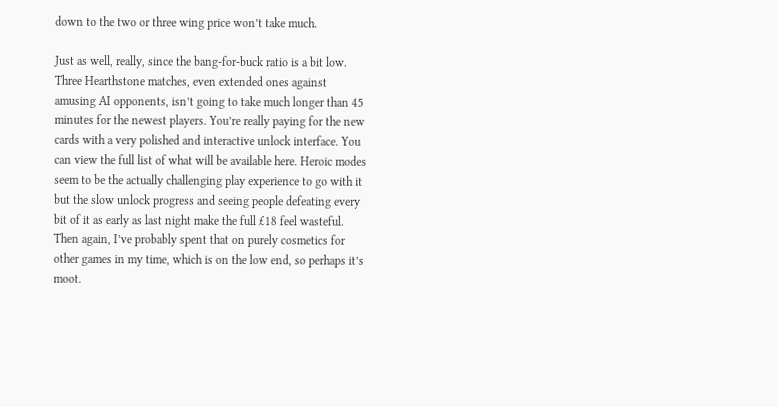down to the two or three wing price won’t take much.

Just as well, really, since the bang-for-buck ratio is a bit low. Three Hearthstone matches, even extended ones against amusing AI opponents, isn’t going to take much longer than 45 minutes for the newest players. You’re really paying for the new cards with a very polished and interactive unlock interface. You can view the full list of what will be available here. Heroic modes seem to be the actually challenging play experience to go with it but the slow unlock progress and seeing people defeating every bit of it as early as last night make the full £18 feel wasteful. Then again, I’ve probably spent that on purely cosmetics for other games in my time, which is on the low end, so perhaps it’s moot.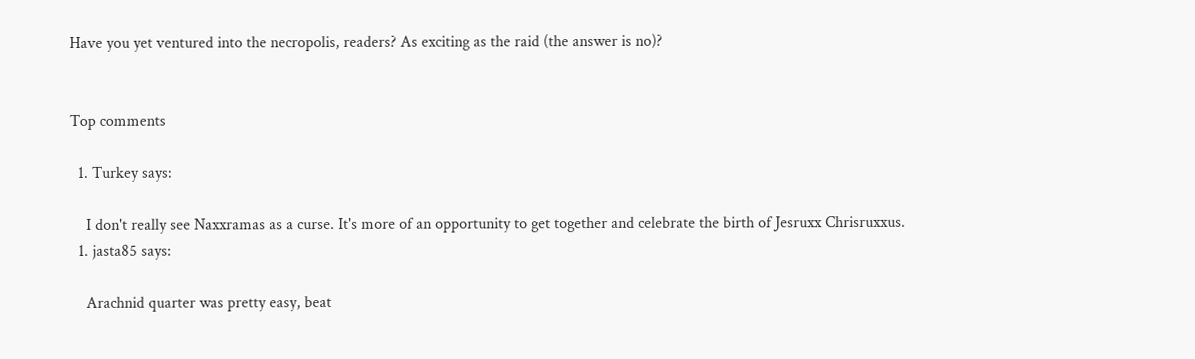Have you yet ventured into the necropolis, readers? As exciting as the raid (the answer is no)?


Top comments

  1. Turkey says:

    I don't really see Naxxramas as a curse. It's more of an opportunity to get together and celebrate the birth of Jesruxx Chrisruxxus.
  1. jasta85 says:

    Arachnid quarter was pretty easy, beat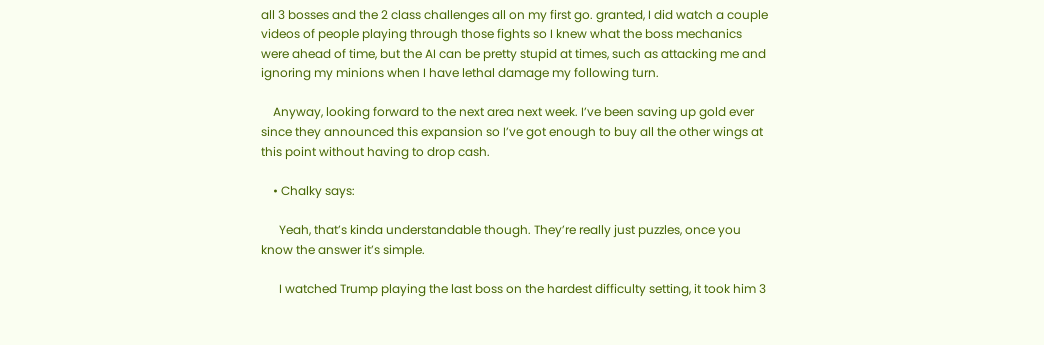all 3 bosses and the 2 class challenges all on my first go. granted, I did watch a couple videos of people playing through those fights so I knew what the boss mechanics were ahead of time, but the AI can be pretty stupid at times, such as attacking me and ignoring my minions when I have lethal damage my following turn.

    Anyway, looking forward to the next area next week. I’ve been saving up gold ever since they announced this expansion so I’ve got enough to buy all the other wings at this point without having to drop cash.

    • Chalky says:

      Yeah, that’s kinda understandable though. They’re really just puzzles, once you know the answer it’s simple.

      I watched Trump playing the last boss on the hardest difficulty setting, it took him 3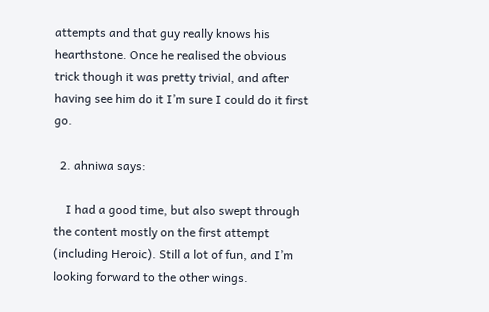attempts and that guy really knows his hearthstone. Once he realised the obvious trick though it was pretty trivial, and after having see him do it I’m sure I could do it first go.

  2. ahniwa says:

    I had a good time, but also swept through the content mostly on the first attempt (including Heroic). Still a lot of fun, and I’m looking forward to the other wings.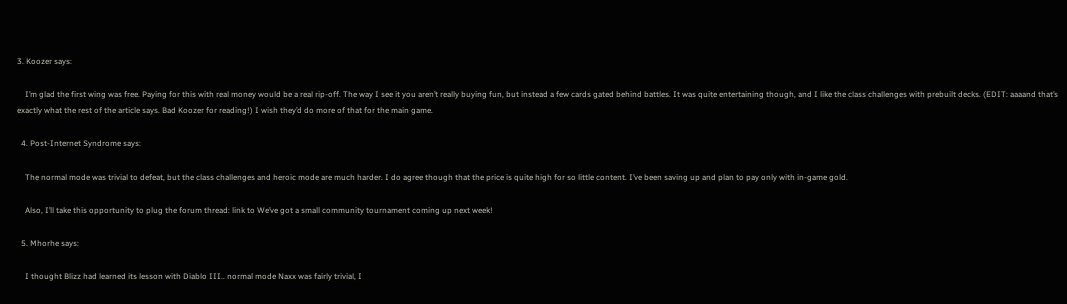3. Koozer says:

    I’m glad the first wing was free. Paying for this with real money would be a real rip-off. The way I see it you aren’t really buying fun, but instead a few cards gated behind battles. It was quite entertaining though, and I like the class challenges with prebuilt decks. (EDIT: aaaand that’s exactly what the rest of the article says. Bad Koozer for reading!) I wish they’d do more of that for the main game.

  4. Post-Internet Syndrome says:

    The normal mode was trivial to defeat, but the class challenges and heroic mode are much harder. I do agree though that the price is quite high for so little content. I’ve been saving up and plan to pay only with in-game gold.

    Also, I’ll take this opportunity to plug the forum thread: link to We’ve got a small community tournament coming up next week!

  5. Mhorhe says:

    I thought Blizz had learned its lesson with Diablo III.. normal mode Naxx was fairly trivial, I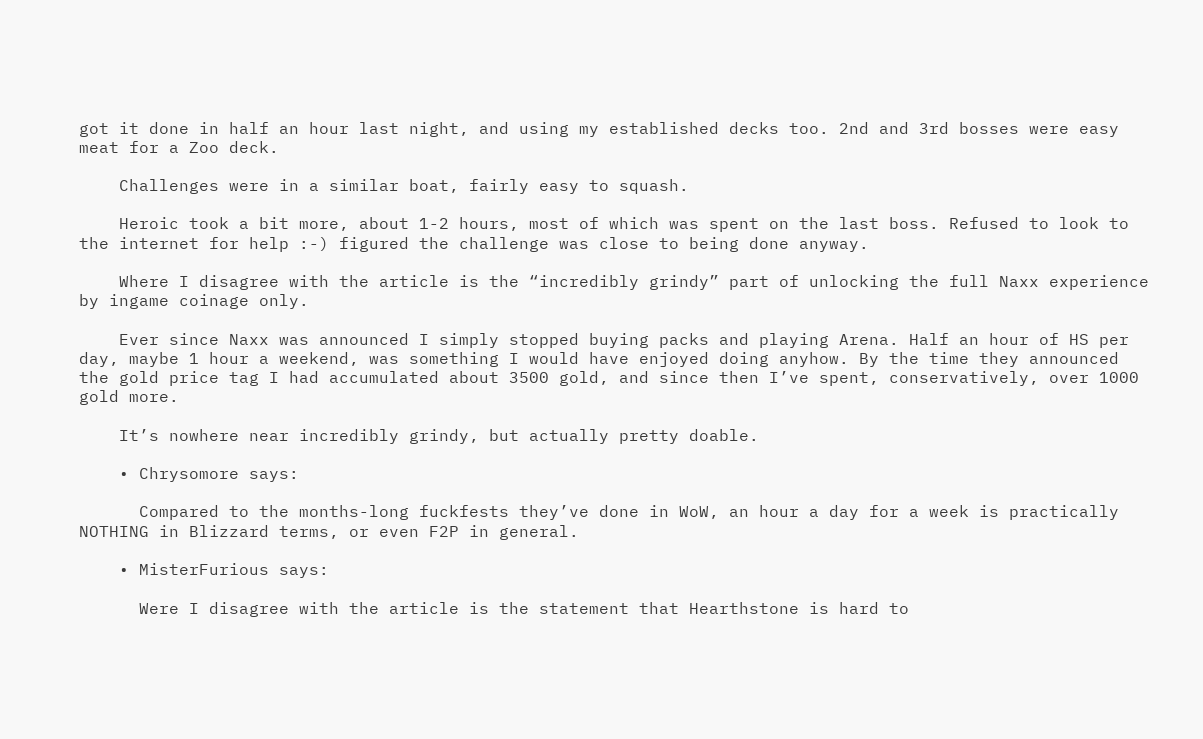got it done in half an hour last night, and using my established decks too. 2nd and 3rd bosses were easy meat for a Zoo deck.

    Challenges were in a similar boat, fairly easy to squash.

    Heroic took a bit more, about 1-2 hours, most of which was spent on the last boss. Refused to look to the internet for help :-) figured the challenge was close to being done anyway.

    Where I disagree with the article is the “incredibly grindy” part of unlocking the full Naxx experience by ingame coinage only.

    Ever since Naxx was announced I simply stopped buying packs and playing Arena. Half an hour of HS per day, maybe 1 hour a weekend, was something I would have enjoyed doing anyhow. By the time they announced the gold price tag I had accumulated about 3500 gold, and since then I’ve spent, conservatively, over 1000 gold more.

    It’s nowhere near incredibly grindy, but actually pretty doable.

    • Chrysomore says:

      Compared to the months-long fuckfests they’ve done in WoW, an hour a day for a week is practically NOTHING in Blizzard terms, or even F2P in general.

    • MisterFurious says:

      Were I disagree with the article is the statement that Hearthstone is hard to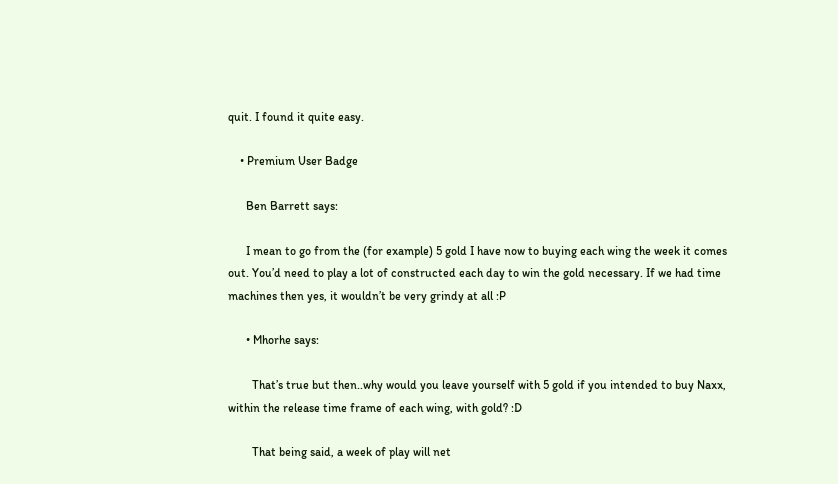quit. I found it quite easy.

    • Premium User Badge

      Ben Barrett says:

      I mean to go from the (for example) 5 gold I have now to buying each wing the week it comes out. You’d need to play a lot of constructed each day to win the gold necessary. If we had time machines then yes, it wouldn’t be very grindy at all :P

      • Mhorhe says:

        That’s true but then..why would you leave yourself with 5 gold if you intended to buy Naxx, within the release time frame of each wing, with gold? :D

        That being said, a week of play will net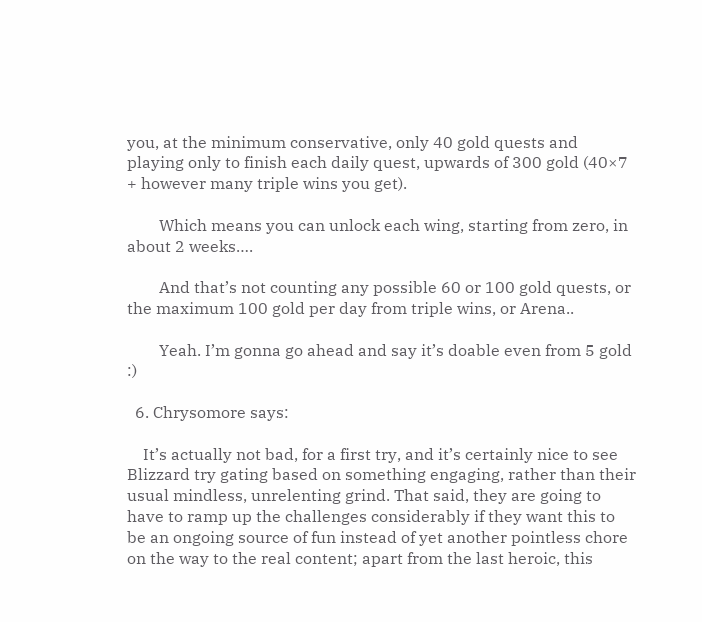you, at the minimum conservative, only 40 gold quests and playing only to finish each daily quest, upwards of 300 gold (40×7 + however many triple wins you get).

        Which means you can unlock each wing, starting from zero, in about 2 weeks….

        And that’s not counting any possible 60 or 100 gold quests, or the maximum 100 gold per day from triple wins, or Arena..

        Yeah. I’m gonna go ahead and say it’s doable even from 5 gold :)

  6. Chrysomore says:

    It’s actually not bad, for a first try, and it’s certainly nice to see Blizzard try gating based on something engaging, rather than their usual mindless, unrelenting grind. That said, they are going to have to ramp up the challenges considerably if they want this to be an ongoing source of fun instead of yet another pointless chore on the way to the real content; apart from the last heroic, this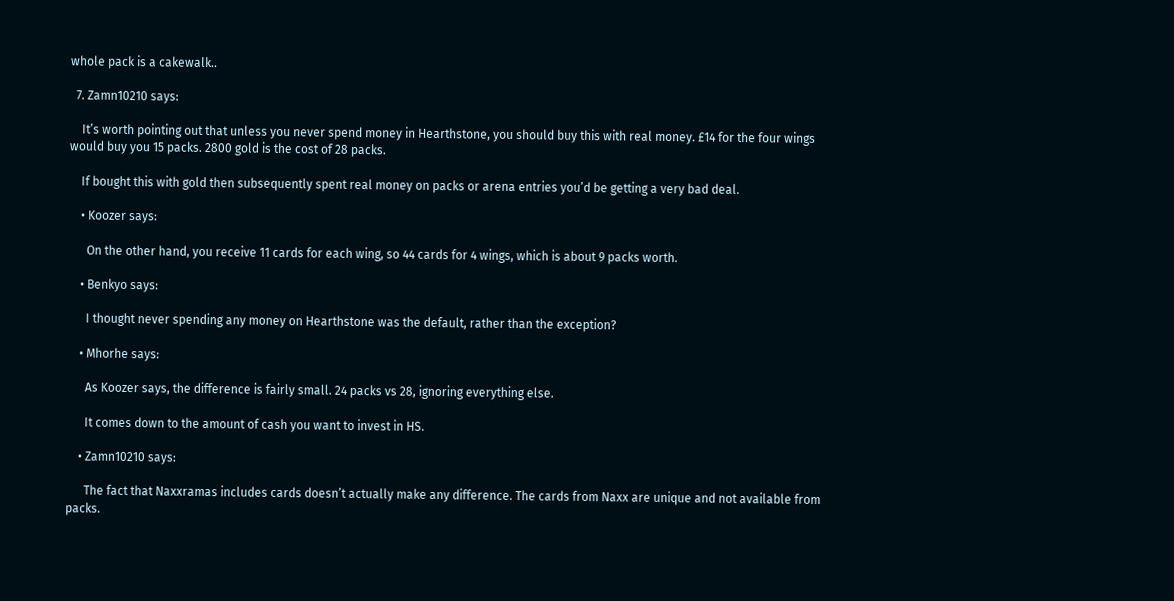whole pack is a cakewalk..

  7. Zamn10210 says:

    It’s worth pointing out that unless you never spend money in Hearthstone, you should buy this with real money. £14 for the four wings would buy you 15 packs. 2800 gold is the cost of 28 packs.

    If bought this with gold then subsequently spent real money on packs or arena entries you’d be getting a very bad deal.

    • Koozer says:

      On the other hand, you receive 11 cards for each wing, so 44 cards for 4 wings, which is about 9 packs worth.

    • Benkyo says:

      I thought never spending any money on Hearthstone was the default, rather than the exception?

    • Mhorhe says:

      As Koozer says, the difference is fairly small. 24 packs vs 28, ignoring everything else.

      It comes down to the amount of cash you want to invest in HS.

    • Zamn10210 says:

      The fact that Naxxramas includes cards doesn’t actually make any difference. The cards from Naxx are unique and not available from packs.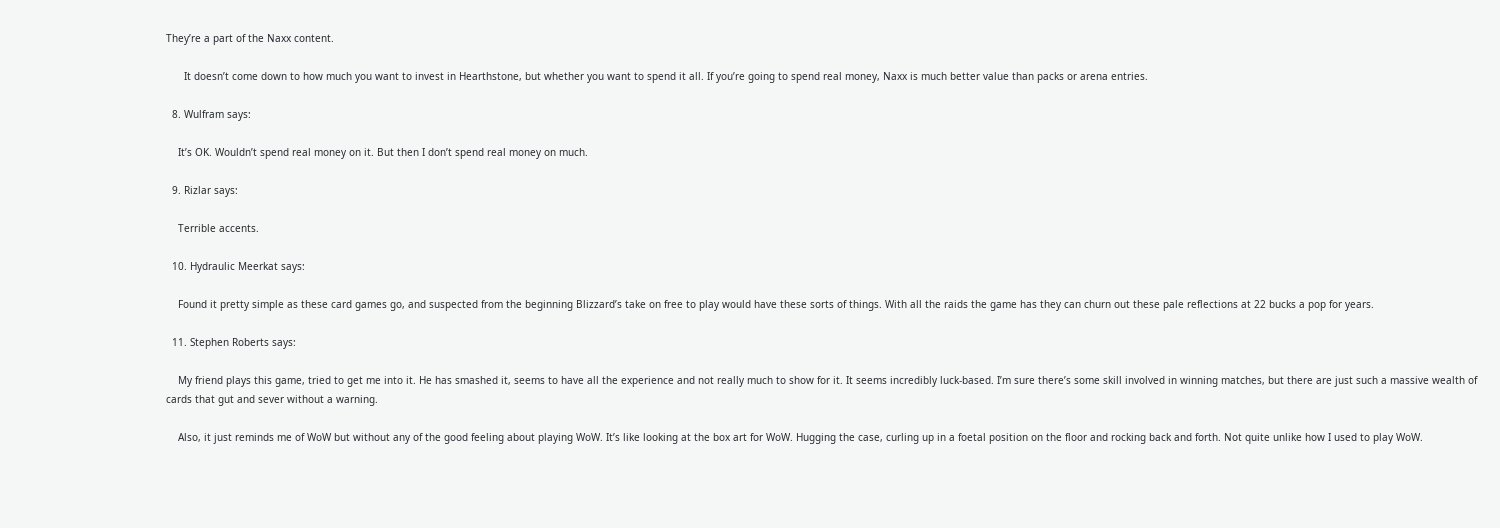They’re a part of the Naxx content.

      It doesn’t come down to how much you want to invest in Hearthstone, but whether you want to spend it all. If you’re going to spend real money, Naxx is much better value than packs or arena entries.

  8. Wulfram says:

    It’s OK. Wouldn’t spend real money on it. But then I don’t spend real money on much.

  9. Rizlar says:

    Terrible accents.

  10. Hydraulic Meerkat says:

    Found it pretty simple as these card games go, and suspected from the beginning Blizzard’s take on free to play would have these sorts of things. With all the raids the game has they can churn out these pale reflections at 22 bucks a pop for years.

  11. Stephen Roberts says:

    My friend plays this game, tried to get me into it. He has smashed it, seems to have all the experience and not really much to show for it. It seems incredibly luck-based. I’m sure there’s some skill involved in winning matches, but there are just such a massive wealth of cards that gut and sever without a warning.

    Also, it just reminds me of WoW but without any of the good feeling about playing WoW. It’s like looking at the box art for WoW. Hugging the case, curling up in a foetal position on the floor and rocking back and forth. Not quite unlike how I used to play WoW.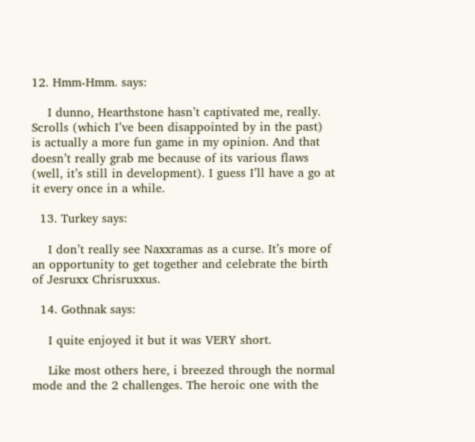12. Hmm-Hmm. says:

    I dunno, Hearthstone hasn’t captivated me, really. Scrolls (which I’ve been disappointed by in the past) is actually a more fun game in my opinion. And that doesn’t really grab me because of its various flaws (well, it’s still in development). I guess I’ll have a go at it every once in a while.

  13. Turkey says:

    I don’t really see Naxxramas as a curse. It’s more of an opportunity to get together and celebrate the birth of Jesruxx Chrisruxxus.

  14. Gothnak says:

    I quite enjoyed it but it was VERY short.

    Like most others here, i breezed through the normal mode and the 2 challenges. The heroic one with the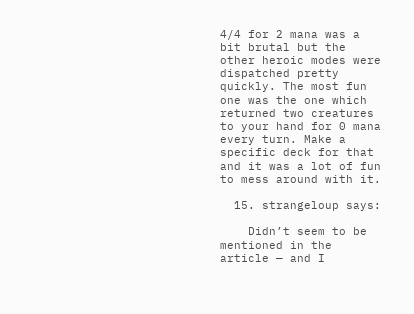4/4 for 2 mana was a bit brutal but the other heroic modes were dispatched pretty quickly. The most fun one was the one which returned two creatures to your hand for 0 mana every turn. Make a specific deck for that and it was a lot of fun to mess around with it.

  15. strangeloup says:

    Didn’t seem to be mentioned in the article — and I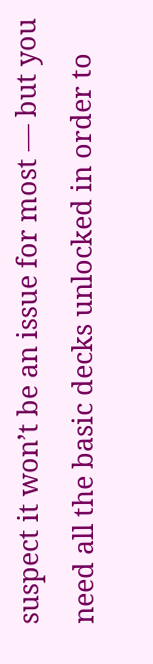suspect it won’t be an issue for most — but you need all the basic decks unlocked in order to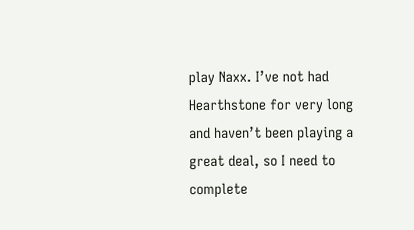play Naxx. I’ve not had Hearthstone for very long and haven’t been playing a great deal, so I need to complete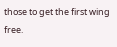those to get the first wing free.